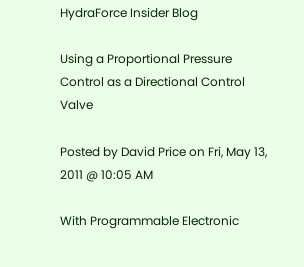HydraForce Insider Blog

Using a Proportional Pressure Control as a Directional Control Valve

Posted by David Price on Fri, May 13, 2011 @ 10:05 AM

With Programmable Electronic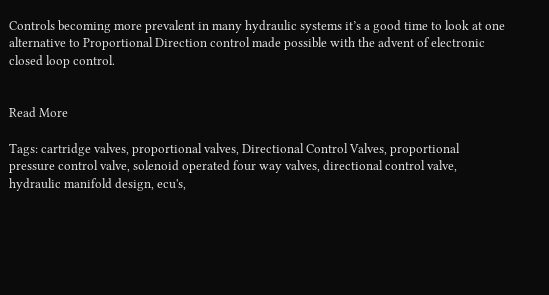Controls becoming more prevalent in many hydraulic systems it’s a good time to look at one alternative to Proportional Direction control made possible with the advent of electronic closed loop control.


Read More

Tags: cartridge valves, proportional valves, Directional Control Valves, proportional pressure control valve, solenoid operated four way valves, directional control valve, hydraulic manifold design, ecu's,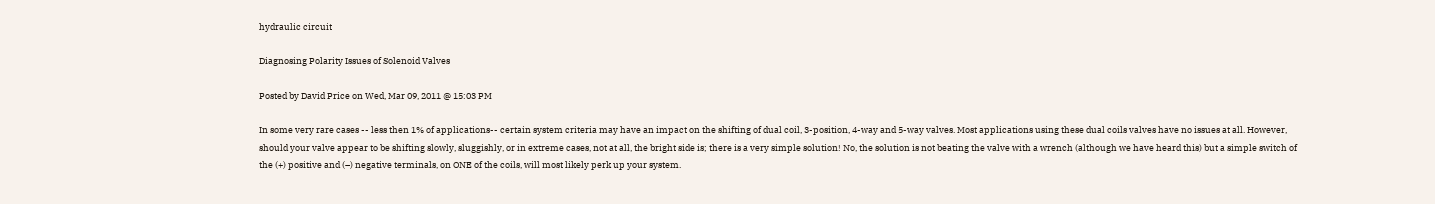hydraulic circuit

Diagnosing Polarity Issues of Solenoid Valves

Posted by David Price on Wed, Mar 09, 2011 @ 15:03 PM

In some very rare cases -- less then 1% of applications-- certain system criteria may have an impact on the shifting of dual coil, 3-position, 4-way and 5-way valves. Most applications using these dual coils valves have no issues at all. However, should your valve appear to be shifting slowly, sluggishly, or in extreme cases, not at all, the bright side is; there is a very simple solution! No, the solution is not beating the valve with a wrench (although we have heard this) but a simple switch of the (+) positive and (–) negative terminals, on ONE of the coils, will most likely perk up your system.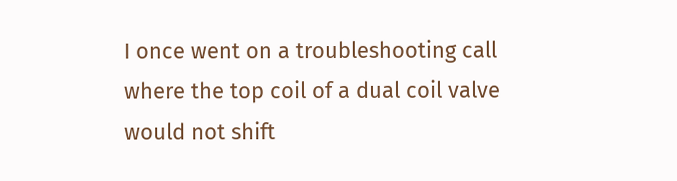I once went on a troubleshooting call where the top coil of a dual coil valve would not shift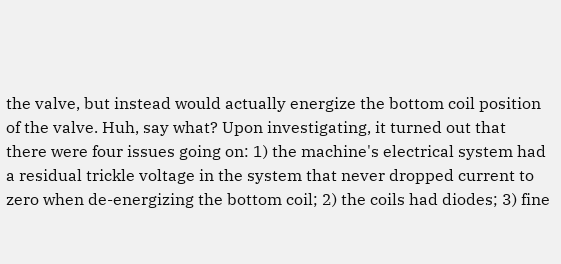the valve, but instead would actually energize the bottom coil position of the valve. Huh, say what? Upon investigating, it turned out that there were four issues going on: 1) the machine's electrical system had a residual trickle voltage in the system that never dropped current to zero when de-energizing the bottom coil; 2) the coils had diodes; 3) fine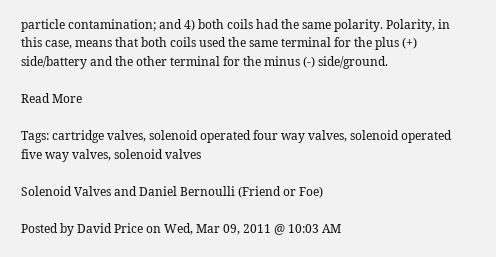particle contamination; and 4) both coils had the same polarity. Polarity, in this case, means that both coils used the same terminal for the plus (+) side/battery and the other terminal for the minus (-) side/ground.

Read More

Tags: cartridge valves, solenoid operated four way valves, solenoid operated five way valves, solenoid valves

Solenoid Valves and Daniel Bernoulli (Friend or Foe)

Posted by David Price on Wed, Mar 09, 2011 @ 10:03 AM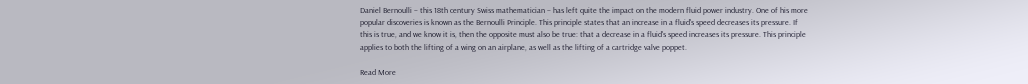Daniel Bernoulli – this 18th century Swiss mathematician – has left quite the impact on the modern fluid power industry. One of his more popular discoveries is known as the Bernoulli Principle. This principle states that an increase in a fluid's speed decreases its pressure. If this is true, and we know it is, then the opposite must also be true: that a decrease in a fluid's speed increases its pressure. This principle applies to both the lifting of a wing on an airplane, as well as the lifting of a cartridge valve poppet.

Read More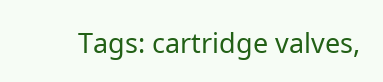Tags: cartridge valves,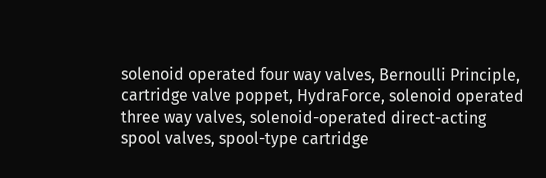solenoid operated four way valves, Bernoulli Principle, cartridge valve poppet, HydraForce, solenoid operated three way valves, solenoid-operated direct-acting spool valves, spool-type cartridge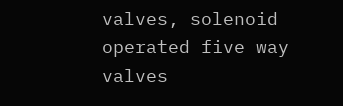valves, solenoid operated five way valves